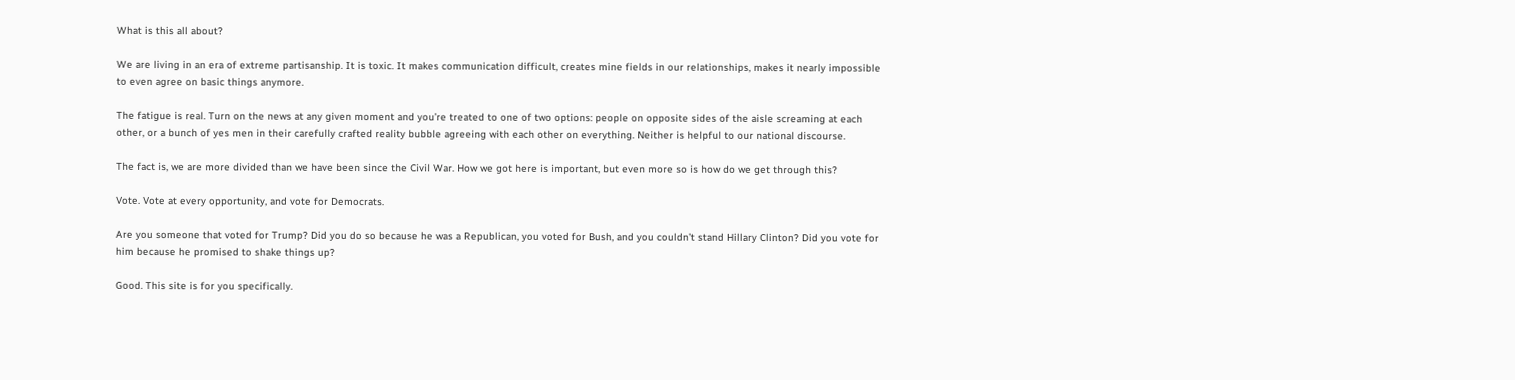What is this all about?

We are living in an era of extreme partisanship. It is toxic. It makes communication difficult, creates mine fields in our relationships, makes it nearly impossible to even agree on basic things anymore.

The fatigue is real. Turn on the news at any given moment and you’re treated to one of two options: people on opposite sides of the aisle screaming at each other, or a bunch of yes men in their carefully crafted reality bubble agreeing with each other on everything. Neither is helpful to our national discourse.

The fact is, we are more divided than we have been since the Civil War. How we got here is important, but even more so is how do we get through this?

Vote. Vote at every opportunity, and vote for Democrats.

Are you someone that voted for Trump? Did you do so because he was a Republican, you voted for Bush, and you couldn’t stand Hillary Clinton? Did you vote for him because he promised to shake things up?

Good. This site is for you specifically.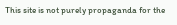This site is not purely propaganda for the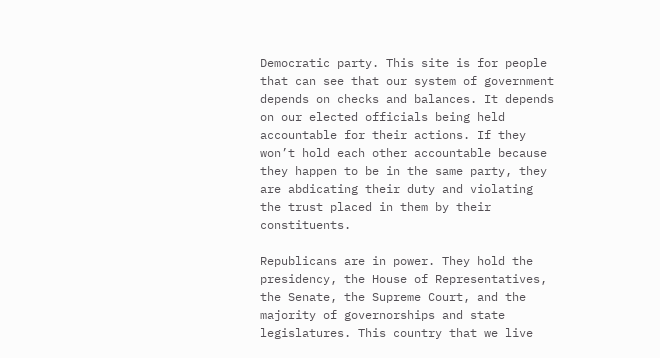Democratic party. This site is for people that can see that our system of government depends on checks and balances. It depends on our elected officials being held accountable for their actions. If they won’t hold each other accountable because they happen to be in the same party, they are abdicating their duty and violating the trust placed in them by their constituents.

Republicans are in power. They hold the presidency, the House of Representatives, the Senate, the Supreme Court, and the majority of governorships and state legislatures. This country that we live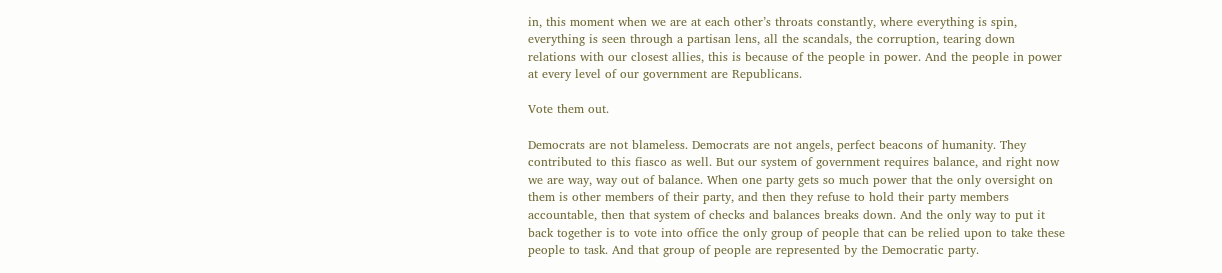in, this moment when we are at each other’s throats constantly, where everything is spin, everything is seen through a partisan lens, all the scandals, the corruption, tearing down relations with our closest allies, this is because of the people in power. And the people in power at every level of our government are Republicans.

Vote them out.

Democrats are not blameless. Democrats are not angels, perfect beacons of humanity. They contributed to this fiasco as well. But our system of government requires balance, and right now we are way, way out of balance. When one party gets so much power that the only oversight on them is other members of their party, and then they refuse to hold their party members accountable, then that system of checks and balances breaks down. And the only way to put it back together is to vote into office the only group of people that can be relied upon to take these people to task. And that group of people are represented by the Democratic party.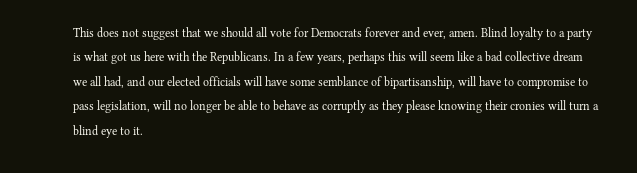This does not suggest that we should all vote for Democrats forever and ever, amen. Blind loyalty to a party is what got us here with the Republicans. In a few years, perhaps this will seem like a bad collective dream we all had, and our elected officials will have some semblance of bipartisanship, will have to compromise to pass legislation, will no longer be able to behave as corruptly as they please knowing their cronies will turn a blind eye to it.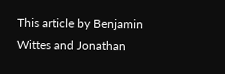This article by Benjamin Wittes and Jonathan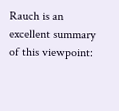Rauch is an excellent summary of this viewpoint: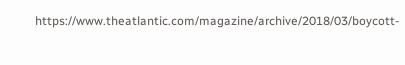https://www.theatlantic.com/magazine/archive/2018/03/boycott-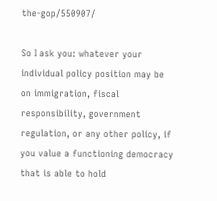the-gop/550907/

So I ask you: whatever your individual policy position may be on immigration, fiscal responsibility, government regulation, or any other policy, if you value a functioning democracy that is able to hold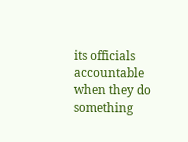its officials accountable when they do something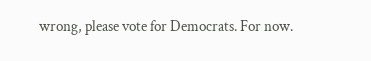wrong, please vote for Democrats. For now.